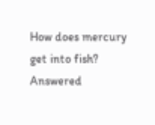How does mercury get into fish?
Answered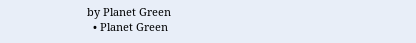by Planet Green
  • Planet Green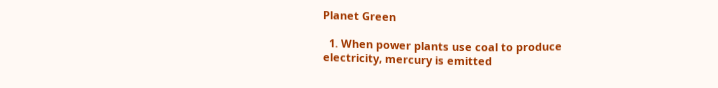Planet Green

  1. When power plants use coal to produce electricity, mercury is emitted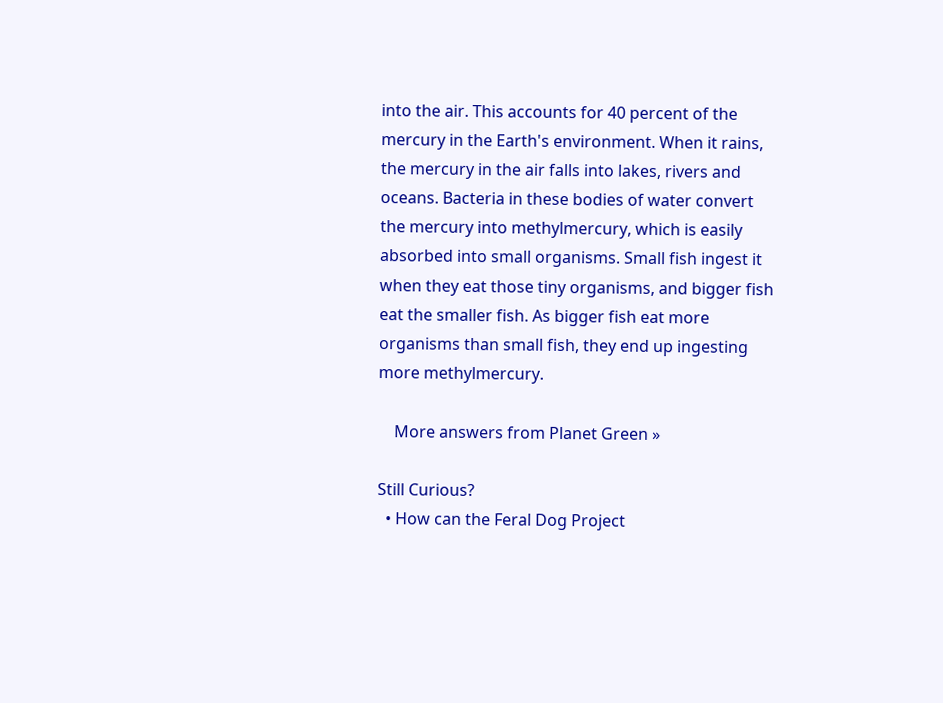into the air. This accounts for 40 percent of the mercury in the Earth's environment. When it rains, the mercury in the air falls into lakes, rivers and oceans. Bacteria in these bodies of water convert the mercury into methylmercury, which is easily absorbed into small organisms. Small fish ingest it when they eat those tiny organisms, and bigger fish eat the smaller fish. As bigger fish eat more organisms than small fish, they end up ingesting more methylmercury.

    More answers from Planet Green »

Still Curious?
  • How can the Feral Dog Project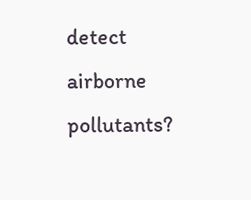detect airborne pollutants?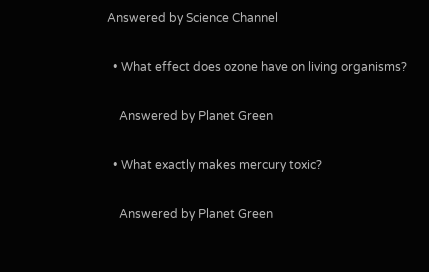Answered by Science Channel

  • What effect does ozone have on living organisms?

    Answered by Planet Green

  • What exactly makes mercury toxic?

    Answered by Planet Green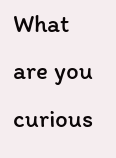What are you curious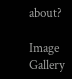about?

Image Gallery